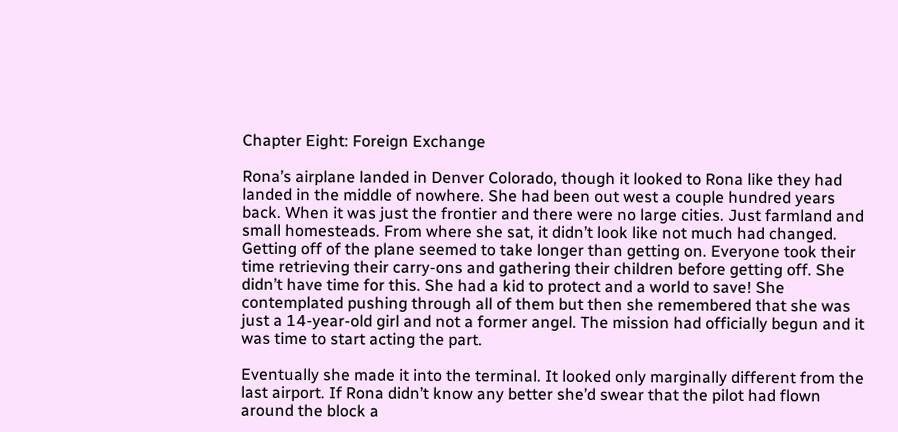Chapter Eight: Foreign Exchange

Rona’s airplane landed in Denver Colorado, though it looked to Rona like they had landed in the middle of nowhere. She had been out west a couple hundred years back. When it was just the frontier and there were no large cities. Just farmland and small homesteads. From where she sat, it didn’t look like not much had changed. Getting off of the plane seemed to take longer than getting on. Everyone took their time retrieving their carry-ons and gathering their children before getting off. She didn’t have time for this. She had a kid to protect and a world to save! She contemplated pushing through all of them but then she remembered that she was just a 14-year-old girl and not a former angel. The mission had officially begun and it was time to start acting the part.

Eventually she made it into the terminal. It looked only marginally different from the last airport. If Rona didn’t know any better she’d swear that the pilot had flown around the block a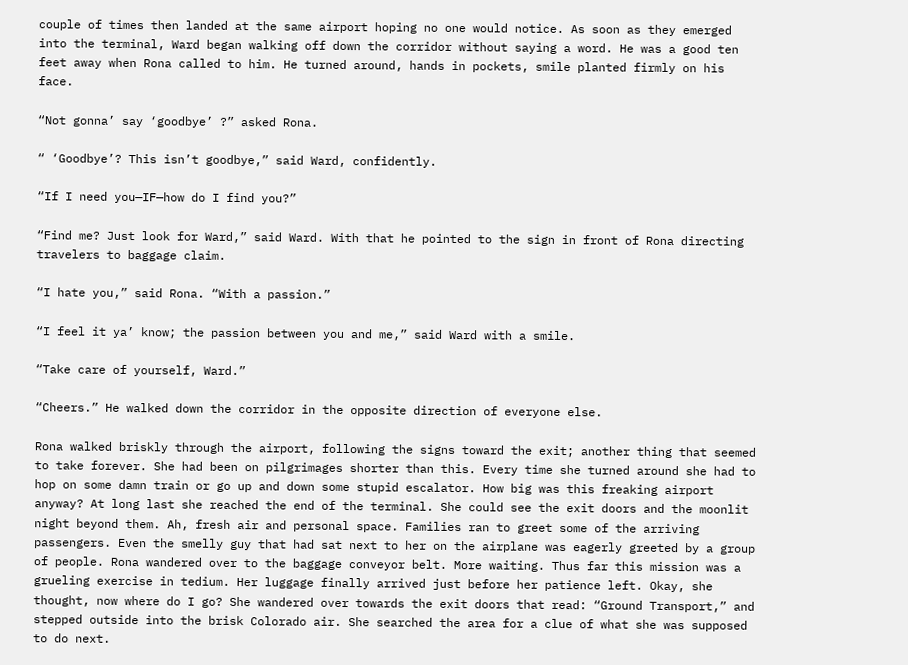couple of times then landed at the same airport hoping no one would notice. As soon as they emerged into the terminal, Ward began walking off down the corridor without saying a word. He was a good ten feet away when Rona called to him. He turned around, hands in pockets, smile planted firmly on his face.

“Not gonna’ say ‘goodbye’ ?” asked Rona.

“ ‘Goodbye’? This isn’t goodbye,” said Ward, confidently.

“If I need you—IF—how do I find you?”

“Find me? Just look for Ward,” said Ward. With that he pointed to the sign in front of Rona directing travelers to baggage claim.

“I hate you,” said Rona. “With a passion.”

“I feel it ya’ know; the passion between you and me,” said Ward with a smile.

“Take care of yourself, Ward.”

“Cheers.” He walked down the corridor in the opposite direction of everyone else.

Rona walked briskly through the airport, following the signs toward the exit; another thing that seemed to take forever. She had been on pilgrimages shorter than this. Every time she turned around she had to hop on some damn train or go up and down some stupid escalator. How big was this freaking airport anyway? At long last she reached the end of the terminal. She could see the exit doors and the moonlit night beyond them. Ah, fresh air and personal space. Families ran to greet some of the arriving passengers. Even the smelly guy that had sat next to her on the airplane was eagerly greeted by a group of people. Rona wandered over to the baggage conveyor belt. More waiting. Thus far this mission was a grueling exercise in tedium. Her luggage finally arrived just before her patience left. Okay, she thought, now where do I go? She wandered over towards the exit doors that read: “Ground Transport,” and stepped outside into the brisk Colorado air. She searched the area for a clue of what she was supposed to do next.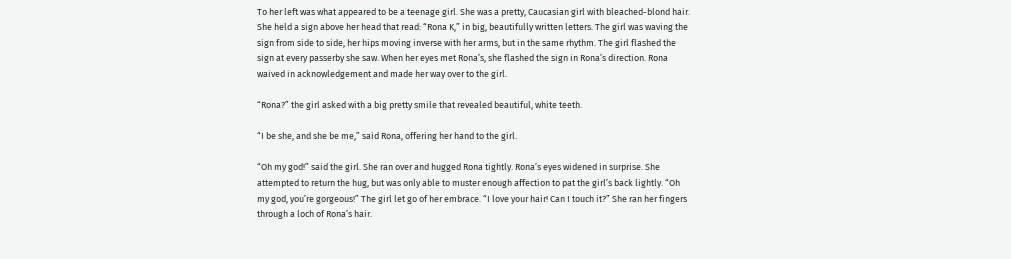To her left was what appeared to be a teenage girl. She was a pretty, Caucasian girl with bleached-blond hair. She held a sign above her head that read: “Rona K,” in big, beautifully written letters. The girl was waving the sign from side to side, her hips moving inverse with her arms, but in the same rhythm. The girl flashed the sign at every passerby she saw. When her eyes met Rona’s, she flashed the sign in Rona’s direction. Rona waived in acknowledgement and made her way over to the girl.

“Rona?” the girl asked with a big pretty smile that revealed beautiful, white teeth.

“I be she, and she be me,” said Rona, offering her hand to the girl.

“Oh my god!” said the girl. She ran over and hugged Rona tightly. Rona’s eyes widened in surprise. She attempted to return the hug, but was only able to muster enough affection to pat the girl’s back lightly. “Oh my god, you’re gorgeous!” The girl let go of her embrace. “I love your hair! Can I touch it?” She ran her fingers through a loch of Rona’s hair.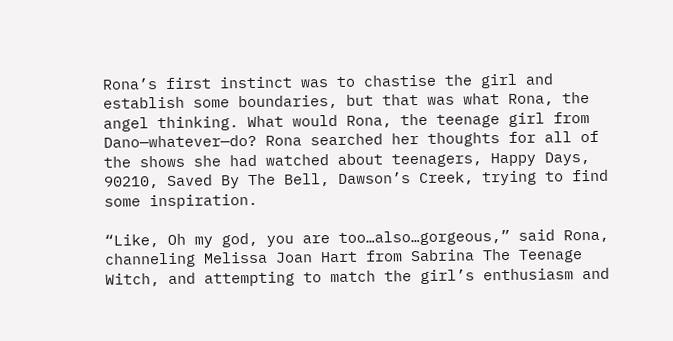Rona’s first instinct was to chastise the girl and establish some boundaries, but that was what Rona, the angel thinking. What would Rona, the teenage girl from Dano—whatever—do? Rona searched her thoughts for all of the shows she had watched about teenagers, Happy Days, 90210, Saved By The Bell, Dawson’s Creek, trying to find some inspiration.

“Like, Oh my god, you are too…also…gorgeous,” said Rona, channeling Melissa Joan Hart from Sabrina The Teenage Witch, and attempting to match the girl’s enthusiasm and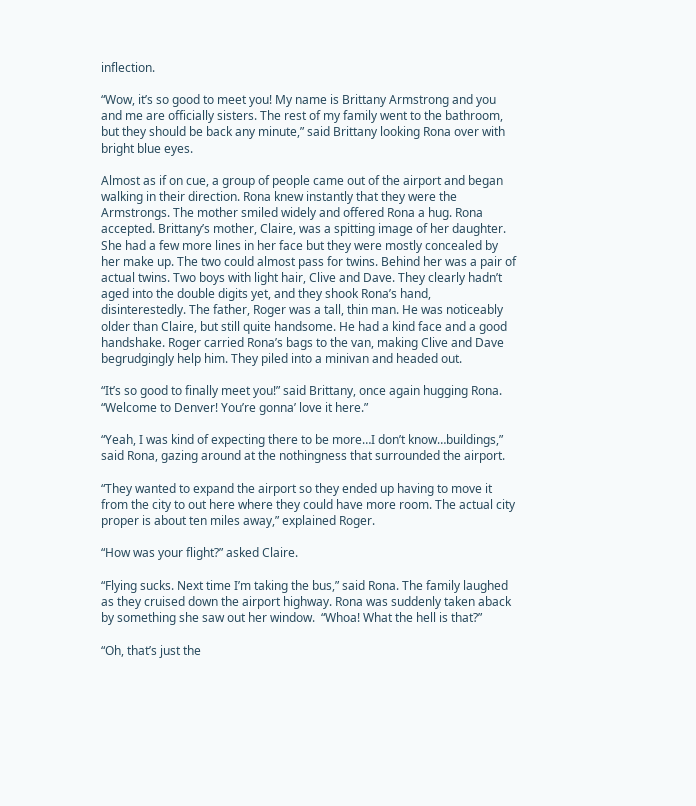inflection.

“Wow, it’s so good to meet you! My name is Brittany Armstrong and you and me are officially sisters. The rest of my family went to the bathroom, but they should be back any minute,” said Brittany looking Rona over with bright blue eyes.

Almost as if on cue, a group of people came out of the airport and began walking in their direction. Rona knew instantly that they were the Armstrongs. The mother smiled widely and offered Rona a hug. Rona accepted. Brittany’s mother, Claire, was a spitting image of her daughter. She had a few more lines in her face but they were mostly concealed by her make up. The two could almost pass for twins. Behind her was a pair of actual twins. Two boys with light hair, Clive and Dave. They clearly hadn’t aged into the double digits yet, and they shook Rona’s hand, disinterestedly. The father, Roger was a tall, thin man. He was noticeably older than Claire, but still quite handsome. He had a kind face and a good handshake. Roger carried Rona’s bags to the van, making Clive and Dave begrudgingly help him. They piled into a minivan and headed out.

“It’s so good to finally meet you!” said Brittany, once again hugging Rona. “Welcome to Denver! You’re gonna’ love it here.”

“Yeah, I was kind of expecting there to be more…I don’t know…buildings,” said Rona, gazing around at the nothingness that surrounded the airport.

“They wanted to expand the airport so they ended up having to move it from the city to out here where they could have more room. The actual city proper is about ten miles away,” explained Roger.

“How was your flight?” asked Claire.

“Flying sucks. Next time I’m taking the bus,” said Rona. The family laughed as they cruised down the airport highway. Rona was suddenly taken aback by something she saw out her window.  “Whoa! What the hell is that?”

“Oh, that’s just the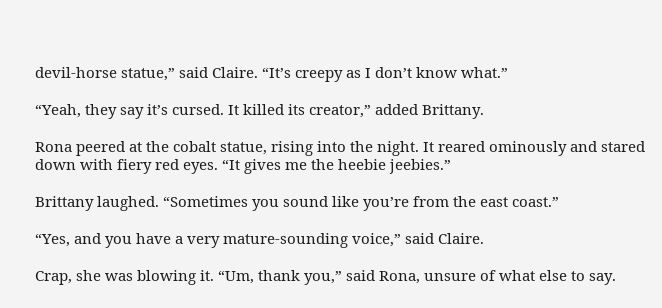devil-horse statue,” said Claire. “It’s creepy as I don’t know what.”

“Yeah, they say it’s cursed. It killed its creator,” added Brittany.

Rona peered at the cobalt statue, rising into the night. It reared ominously and stared down with fiery red eyes. “It gives me the heebie jeebies.”

Brittany laughed. “Sometimes you sound like you’re from the east coast.”

“Yes, and you have a very mature-sounding voice,” said Claire.

Crap, she was blowing it. “Um, thank you,” said Rona, unsure of what else to say.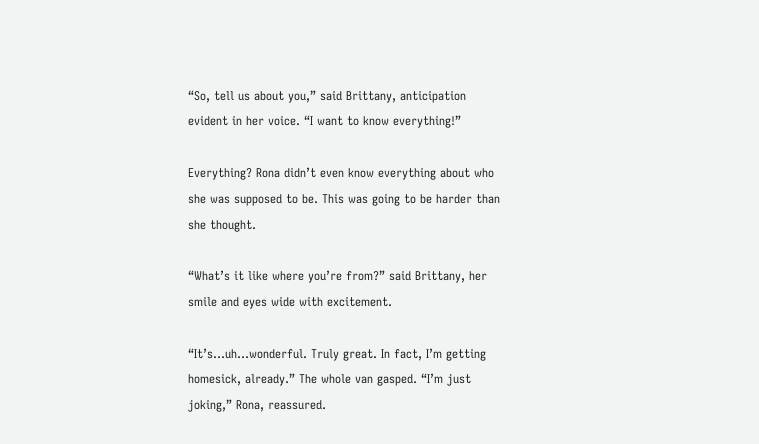“So, tell us about you,” said Brittany, anticipation evident in her voice. “I want to know everything!”

Everything? Rona didn’t even know everything about who she was supposed to be. This was going to be harder than she thought.

“What’s it like where you’re from?” said Brittany, her smile and eyes wide with excitement.

“It’s…uh…wonderful. Truly great. In fact, I’m getting homesick, already.” The whole van gasped. “I’m just joking,” Rona, reassured.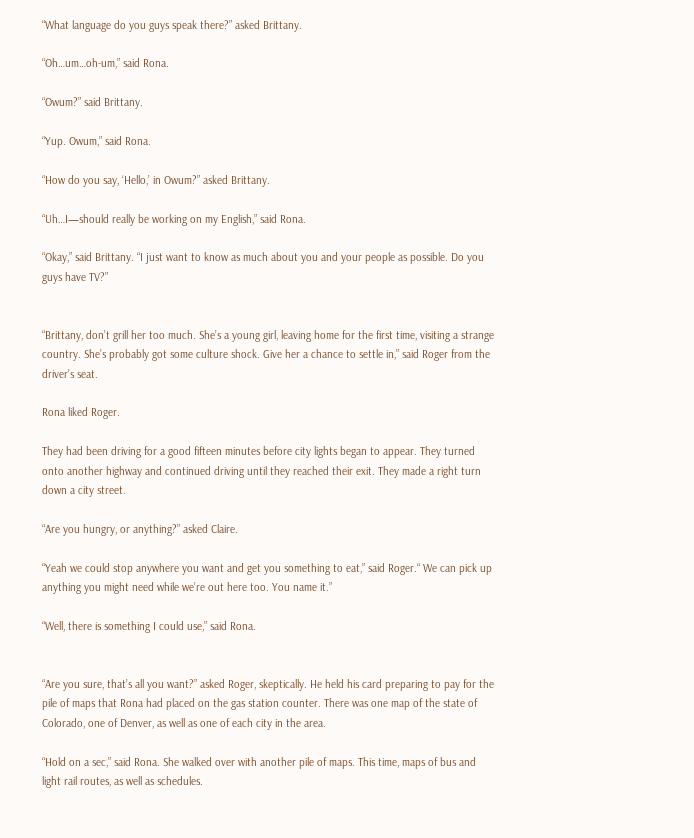“What language do you guys speak there?” asked Brittany.

“Oh…um…oh-um,” said Rona.

“Owum?” said Brittany.

“Yup. Owum,” said Rona.

“How do you say, ‘Hello,’ in Owum?” asked Brittany.

“Uh…I—should really be working on my English,” said Rona.

“Okay,” said Brittany. “I just want to know as much about you and your people as possible. Do you guys have TV?”


“Brittany, don’t grill her too much. She’s a young girl, leaving home for the first time, visiting a strange country. She’s probably got some culture shock. Give her a chance to settle in,” said Roger from the driver’s seat.

Rona liked Roger.

They had been driving for a good fifteen minutes before city lights began to appear. They turned onto another highway and continued driving until they reached their exit. They made a right turn down a city street.

“Are you hungry, or anything?” asked Claire.

“Yeah we could stop anywhere you want and get you something to eat,” said Roger.“ We can pick up anything you might need while we’re out here too. You name it.”

“Well, there is something I could use,” said Rona.


“Are you sure, that’s all you want?” asked Roger, skeptically. He held his card preparing to pay for the pile of maps that Rona had placed on the gas station counter. There was one map of the state of Colorado, one of Denver, as well as one of each city in the area.

“Hold on a sec,” said Rona. She walked over with another pile of maps. This time, maps of bus and light rail routes, as well as schedules.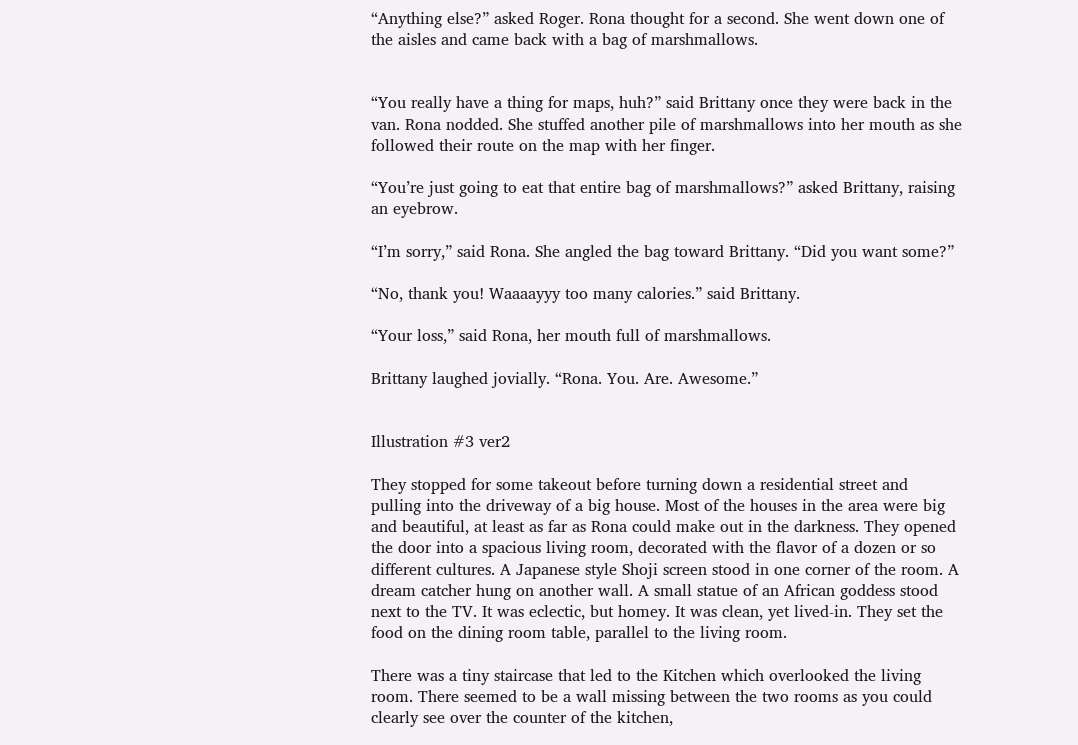“Anything else?” asked Roger. Rona thought for a second. She went down one of the aisles and came back with a bag of marshmallows.


“You really have a thing for maps, huh?” said Brittany once they were back in the van. Rona nodded. She stuffed another pile of marshmallows into her mouth as she followed their route on the map with her finger.

“You’re just going to eat that entire bag of marshmallows?” asked Brittany, raising an eyebrow.

“I’m sorry,” said Rona. She angled the bag toward Brittany. “Did you want some?”

“No, thank you! Waaaayyy too many calories.” said Brittany.

“Your loss,” said Rona, her mouth full of marshmallows.

Brittany laughed jovially. “Rona. You. Are. Awesome.”


Illustration #3 ver2

They stopped for some takeout before turning down a residential street and pulling into the driveway of a big house. Most of the houses in the area were big and beautiful, at least as far as Rona could make out in the darkness. They opened the door into a spacious living room, decorated with the flavor of a dozen or so different cultures. A Japanese style Shoji screen stood in one corner of the room. A dream catcher hung on another wall. A small statue of an African goddess stood next to the TV. It was eclectic, but homey. It was clean, yet lived-in. They set the food on the dining room table, parallel to the living room.

There was a tiny staircase that led to the Kitchen which overlooked the living room. There seemed to be a wall missing between the two rooms as you could clearly see over the counter of the kitchen,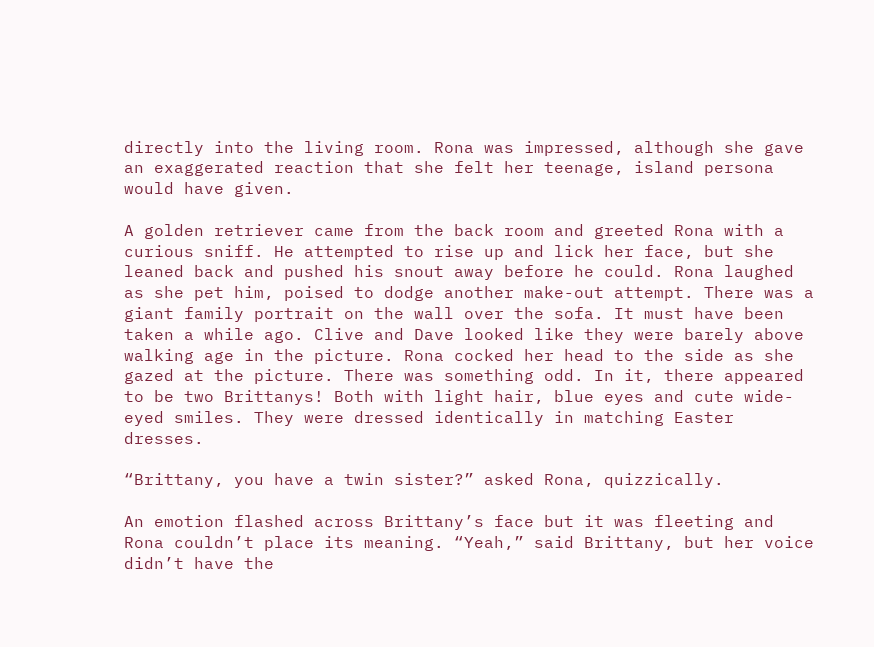directly into the living room. Rona was impressed, although she gave an exaggerated reaction that she felt her teenage, island persona would have given.

A golden retriever came from the back room and greeted Rona with a curious sniff. He attempted to rise up and lick her face, but she leaned back and pushed his snout away before he could. Rona laughed as she pet him, poised to dodge another make-out attempt. There was a giant family portrait on the wall over the sofa. It must have been taken a while ago. Clive and Dave looked like they were barely above walking age in the picture. Rona cocked her head to the side as she gazed at the picture. There was something odd. In it, there appeared to be two Brittanys! Both with light hair, blue eyes and cute wide-eyed smiles. They were dressed identically in matching Easter dresses.

“Brittany, you have a twin sister?” asked Rona, quizzically.

An emotion flashed across Brittany’s face but it was fleeting and Rona couldn’t place its meaning. “Yeah,” said Brittany, but her voice didn’t have the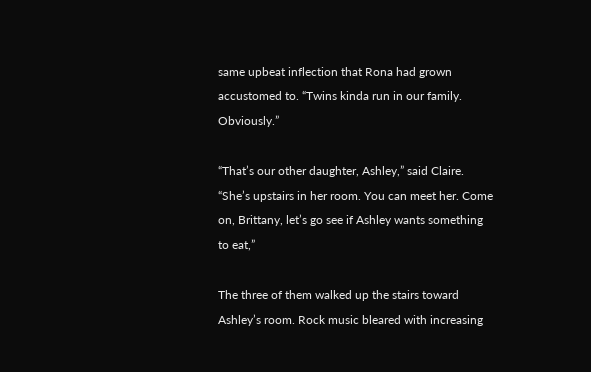same upbeat inflection that Rona had grown accustomed to. “Twins kinda run in our family. Obviously.”

“That’s our other daughter, Ashley,” said Claire. “She’s upstairs in her room. You can meet her. Come on, Brittany, let’s go see if Ashley wants something to eat,”

The three of them walked up the stairs toward Ashley’s room. Rock music bleared with increasing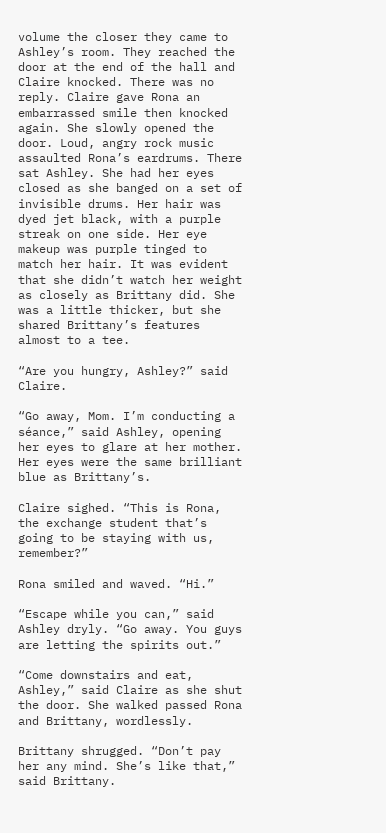volume the closer they came to Ashley’s room. They reached the door at the end of the hall and Claire knocked. There was no reply. Claire gave Rona an embarrassed smile then knocked again. She slowly opened the door. Loud, angry rock music assaulted Rona’s eardrums. There sat Ashley. She had her eyes closed as she banged on a set of invisible drums. Her hair was dyed jet black, with a purple streak on one side. Her eye makeup was purple tinged to match her hair. It was evident that she didn’t watch her weight as closely as Brittany did. She was a little thicker, but she shared Brittany’s features almost to a tee.

“Are you hungry, Ashley?” said Claire.

“Go away, Mom. I’m conducting a séance,” said Ashley, opening her eyes to glare at her mother. Her eyes were the same brilliant blue as Brittany’s.

Claire sighed. “This is Rona, the exchange student that’s going to be staying with us, remember?”

Rona smiled and waved. “Hi.”

“Escape while you can,” said Ashley dryly. “Go away. You guys are letting the spirits out.”

“Come downstairs and eat, Ashley,” said Claire as she shut the door. She walked passed Rona and Brittany, wordlessly.

Brittany shrugged. “Don’t pay her any mind. She’s like that,” said Brittany.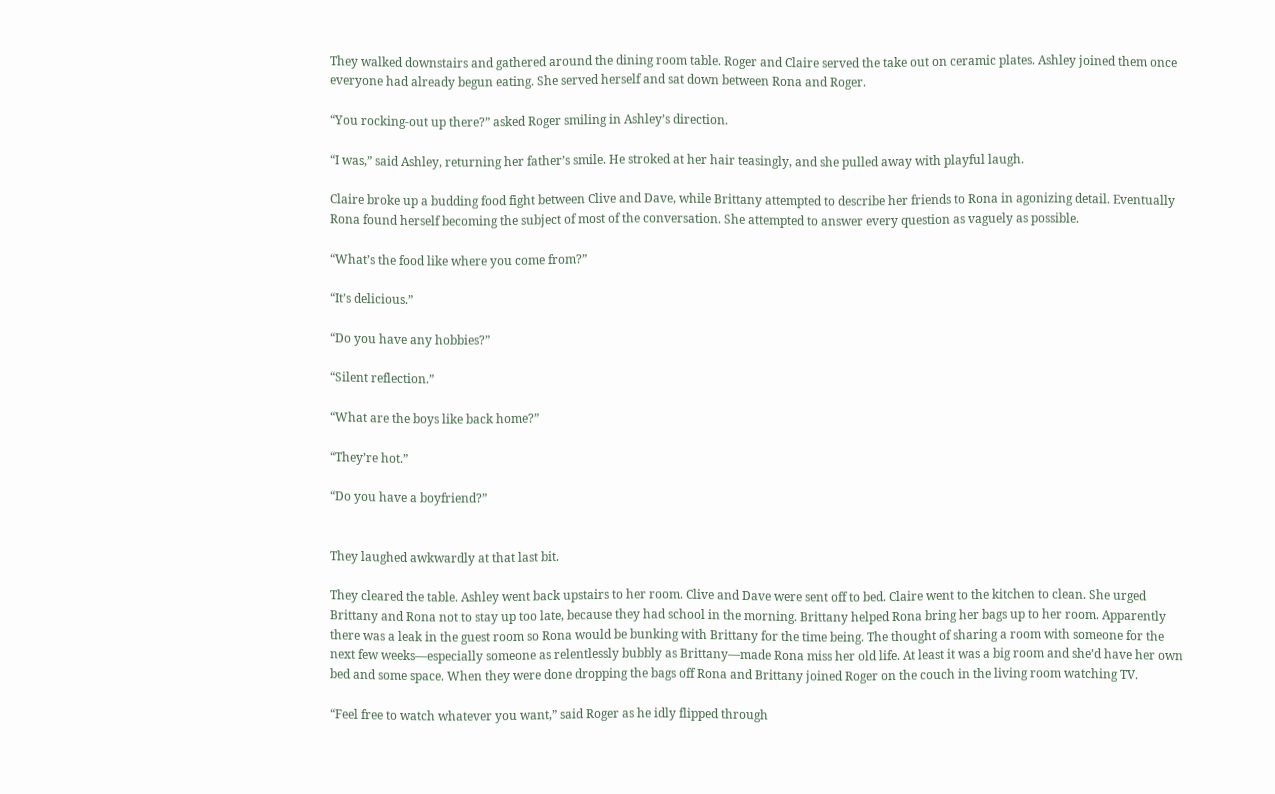They walked downstairs and gathered around the dining room table. Roger and Claire served the take out on ceramic plates. Ashley joined them once everyone had already begun eating. She served herself and sat down between Rona and Roger.

“You rocking-out up there?” asked Roger smiling in Ashley’s direction.

“I was,” said Ashley, returning her father’s smile. He stroked at her hair teasingly, and she pulled away with playful laugh.

Claire broke up a budding food fight between Clive and Dave, while Brittany attempted to describe her friends to Rona in agonizing detail. Eventually Rona found herself becoming the subject of most of the conversation. She attempted to answer every question as vaguely as possible.

“What’s the food like where you come from?”

“It’s delicious.”

“Do you have any hobbies?”

“Silent reflection.”

“What are the boys like back home?”

“They’re hot.”

“Do you have a boyfriend?”


They laughed awkwardly at that last bit.

They cleared the table. Ashley went back upstairs to her room. Clive and Dave were sent off to bed. Claire went to the kitchen to clean. She urged Brittany and Rona not to stay up too late, because they had school in the morning. Brittany helped Rona bring her bags up to her room. Apparently there was a leak in the guest room so Rona would be bunking with Brittany for the time being. The thought of sharing a room with someone for the next few weeks—especially someone as relentlessly bubbly as Brittany—made Rona miss her old life. At least it was a big room and she’d have her own bed and some space. When they were done dropping the bags off Rona and Brittany joined Roger on the couch in the living room watching TV.

“Feel free to watch whatever you want,” said Roger as he idly flipped through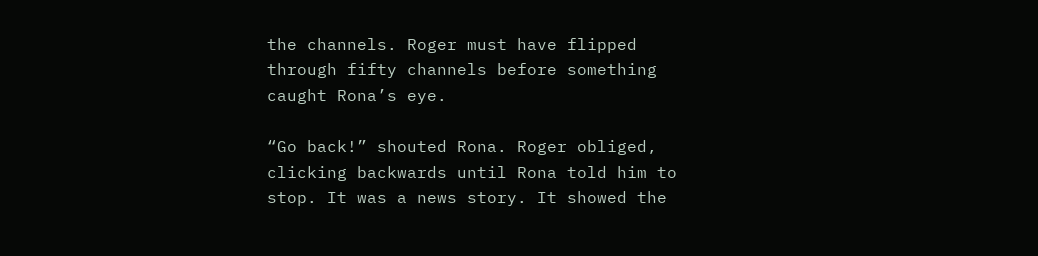the channels. Roger must have flipped through fifty channels before something caught Rona’s eye.

“Go back!” shouted Rona. Roger obliged, clicking backwards until Rona told him to stop. It was a news story. It showed the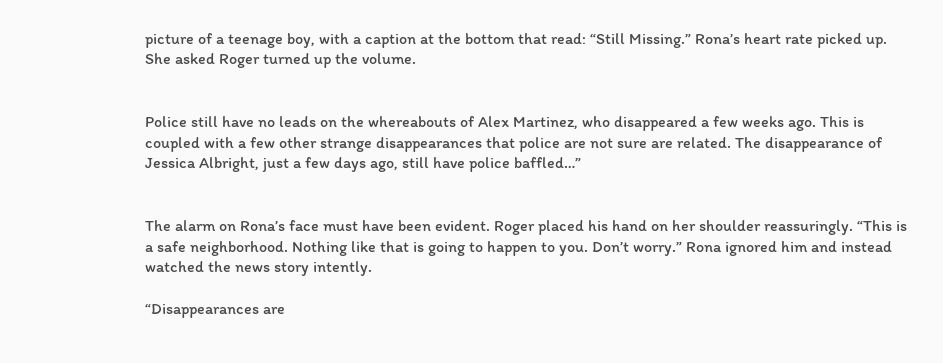picture of a teenage boy, with a caption at the bottom that read: “Still Missing.” Rona’s heart rate picked up. She asked Roger turned up the volume.


Police still have no leads on the whereabouts of Alex Martinez, who disappeared a few weeks ago. This is coupled with a few other strange disappearances that police are not sure are related. The disappearance of Jessica Albright, just a few days ago, still have police baffled…”


The alarm on Rona’s face must have been evident. Roger placed his hand on her shoulder reassuringly. “This is a safe neighborhood. Nothing like that is going to happen to you. Don’t worry.” Rona ignored him and instead watched the news story intently.

“Disappearances are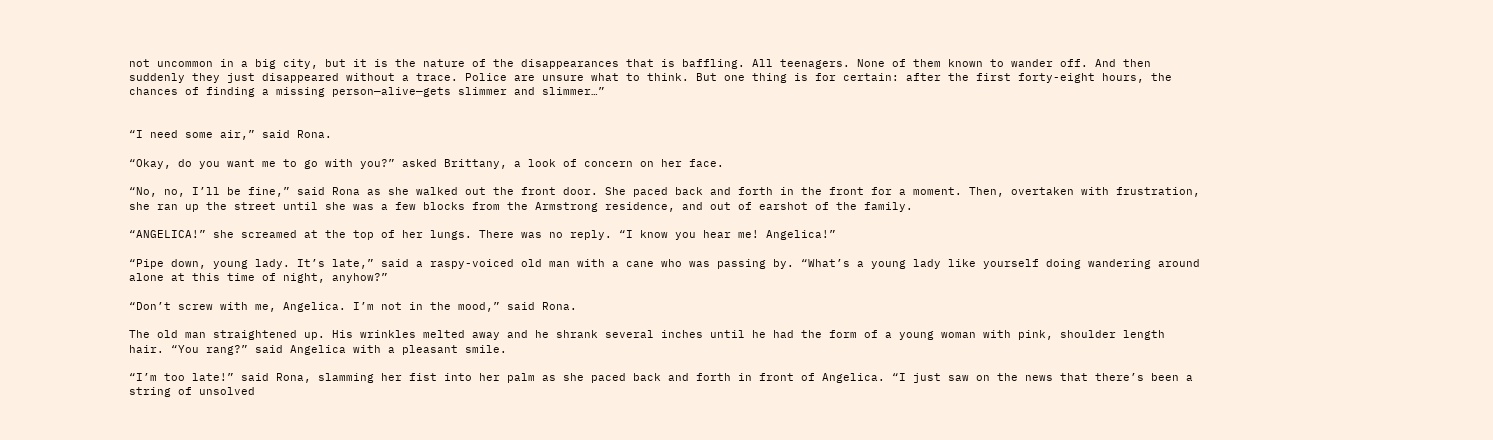not uncommon in a big city, but it is the nature of the disappearances that is baffling. All teenagers. None of them known to wander off. And then suddenly they just disappeared without a trace. Police are unsure what to think. But one thing is for certain: after the first forty-eight hours, the chances of finding a missing person—alive—gets slimmer and slimmer…”


“I need some air,” said Rona.

“Okay, do you want me to go with you?” asked Brittany, a look of concern on her face.

“No, no, I’ll be fine,” said Rona as she walked out the front door. She paced back and forth in the front for a moment. Then, overtaken with frustration, she ran up the street until she was a few blocks from the Armstrong residence, and out of earshot of the family.

“ANGELICA!” she screamed at the top of her lungs. There was no reply. “I know you hear me! Angelica!”

“Pipe down, young lady. It’s late,” said a raspy-voiced old man with a cane who was passing by. “What’s a young lady like yourself doing wandering around alone at this time of night, anyhow?”

“Don’t screw with me, Angelica. I’m not in the mood,” said Rona.

The old man straightened up. His wrinkles melted away and he shrank several inches until he had the form of a young woman with pink, shoulder length hair. “You rang?” said Angelica with a pleasant smile.

“I’m too late!” said Rona, slamming her fist into her palm as she paced back and forth in front of Angelica. “I just saw on the news that there’s been a string of unsolved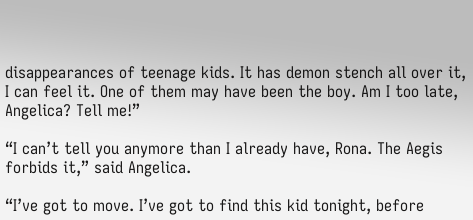disappearances of teenage kids. It has demon stench all over it, I can feel it. One of them may have been the boy. Am I too late, Angelica? Tell me!”

“I can’t tell you anymore than I already have, Rona. The Aegis forbids it,” said Angelica.

“I’ve got to move. I’ve got to find this kid tonight, before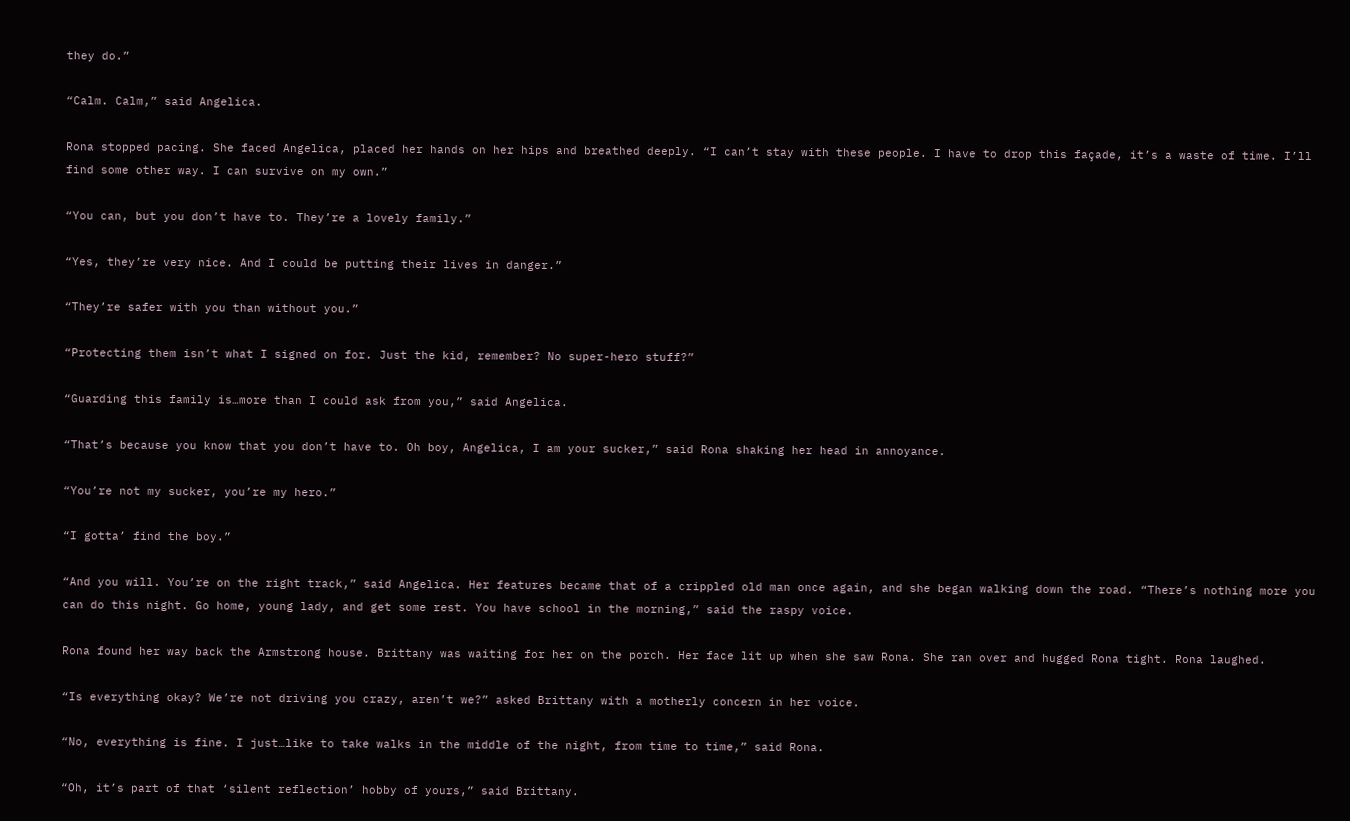they do.”

“Calm. Calm,” said Angelica.

Rona stopped pacing. She faced Angelica, placed her hands on her hips and breathed deeply. “I can’t stay with these people. I have to drop this façade, it’s a waste of time. I’ll find some other way. I can survive on my own.”

“You can, but you don’t have to. They’re a lovely family.”

“Yes, they’re very nice. And I could be putting their lives in danger.”

“They’re safer with you than without you.”

“Protecting them isn’t what I signed on for. Just the kid, remember? No super-hero stuff?”

“Guarding this family is…more than I could ask from you,” said Angelica.

“That’s because you know that you don’t have to. Oh boy, Angelica, I am your sucker,” said Rona shaking her head in annoyance.

“You’re not my sucker, you’re my hero.”

“I gotta’ find the boy.”

“And you will. You’re on the right track,” said Angelica. Her features became that of a crippled old man once again, and she began walking down the road. “There’s nothing more you can do this night. Go home, young lady, and get some rest. You have school in the morning,” said the raspy voice.

Rona found her way back the Armstrong house. Brittany was waiting for her on the porch. Her face lit up when she saw Rona. She ran over and hugged Rona tight. Rona laughed.

“Is everything okay? We’re not driving you crazy, aren’t we?” asked Brittany with a motherly concern in her voice.

“No, everything is fine. I just…like to take walks in the middle of the night, from time to time,” said Rona.

“Oh, it’s part of that ‘silent reflection’ hobby of yours,” said Brittany.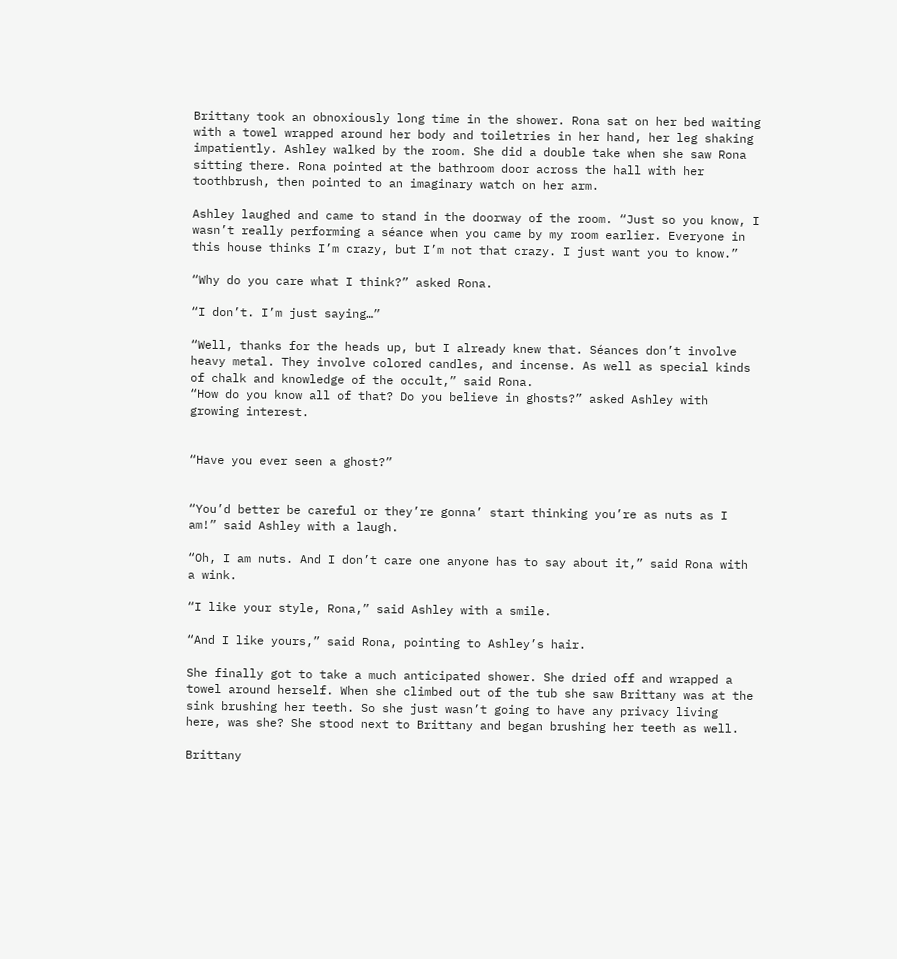Brittany took an obnoxiously long time in the shower. Rona sat on her bed waiting with a towel wrapped around her body and toiletries in her hand, her leg shaking impatiently. Ashley walked by the room. She did a double take when she saw Rona sitting there. Rona pointed at the bathroom door across the hall with her toothbrush, then pointed to an imaginary watch on her arm.

Ashley laughed and came to stand in the doorway of the room. “Just so you know, I wasn’t really performing a séance when you came by my room earlier. Everyone in this house thinks I’m crazy, but I’m not that crazy. I just want you to know.”

“Why do you care what I think?” asked Rona.

“I don’t. I’m just saying…”

“Well, thanks for the heads up, but I already knew that. Séances don’t involve heavy metal. They involve colored candles, and incense. As well as special kinds of chalk and knowledge of the occult,” said Rona.
“How do you know all of that? Do you believe in ghosts?” asked Ashley with growing interest.


“Have you ever seen a ghost?”


“You’d better be careful or they’re gonna’ start thinking you’re as nuts as I am!” said Ashley with a laugh.

“Oh, I am nuts. And I don’t care one anyone has to say about it,” said Rona with a wink.

“I like your style, Rona,” said Ashley with a smile.

“And I like yours,” said Rona, pointing to Ashley’s hair.

She finally got to take a much anticipated shower. She dried off and wrapped a towel around herself. When she climbed out of the tub she saw Brittany was at the sink brushing her teeth. So she just wasn’t going to have any privacy living here, was she? She stood next to Brittany and began brushing her teeth as well.

Brittany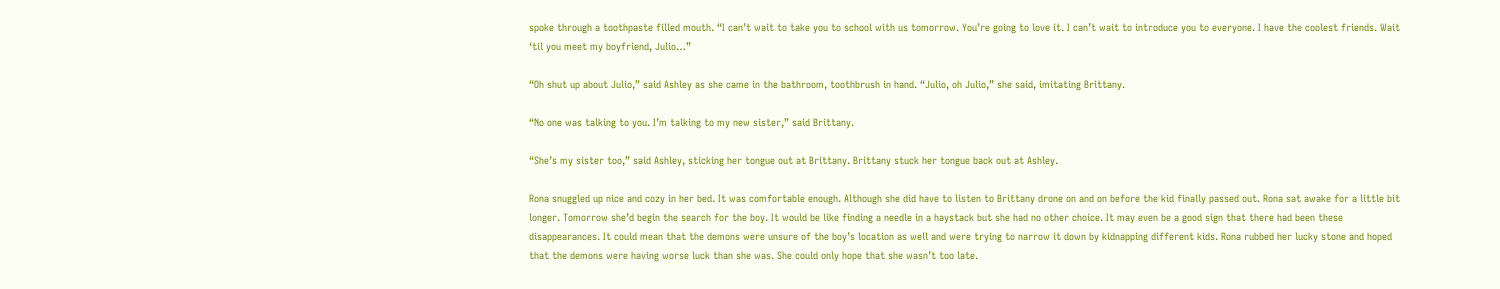spoke through a toothpaste filled mouth. “I can’t wait to take you to school with us tomorrow. You’re going to love it. I can’t wait to introduce you to everyone. I have the coolest friends. Wait ‘til you meet my boyfriend, Julio…”

“Oh shut up about Julio,” said Ashley as she came in the bathroom, toothbrush in hand. “Julio, oh Julio,” she said, imitating Brittany.

“No one was talking to you. I’m talking to my new sister,” said Brittany.

“She’s my sister too,” said Ashley, sticking her tongue out at Brittany. Brittany stuck her tongue back out at Ashley.

Rona snuggled up nice and cozy in her bed. It was comfortable enough. Although she did have to listen to Brittany drone on and on before the kid finally passed out. Rona sat awake for a little bit longer. Tomorrow she’d begin the search for the boy. It would be like finding a needle in a haystack but she had no other choice. It may even be a good sign that there had been these disappearances. It could mean that the demons were unsure of the boy’s location as well and were trying to narrow it down by kidnapping different kids. Rona rubbed her lucky stone and hoped that the demons were having worse luck than she was. She could only hope that she wasn’t too late.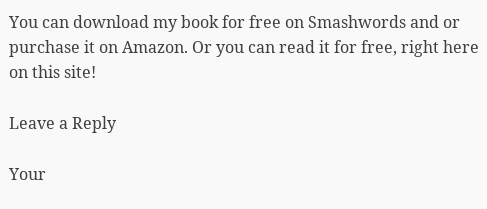You can download my book for free on Smashwords and or purchase it on Amazon. Or you can read it for free, right here on this site!

Leave a Reply

Your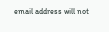email address will not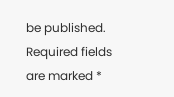be published. Required fields are marked *